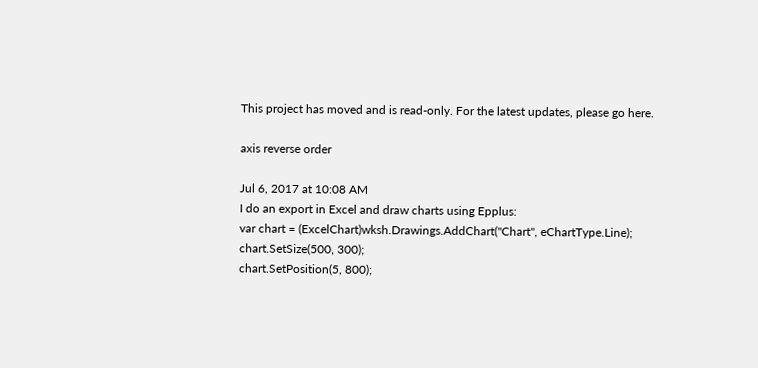This project has moved and is read-only. For the latest updates, please go here.

axis reverse order

Jul 6, 2017 at 10:08 AM
I do an export in Excel and draw charts using Epplus:
var chart = (ExcelChart)wksh.Drawings.AddChart("Chart", eChartType.Line);
chart.SetSize(500, 300);
chart.SetPosition(5, 800);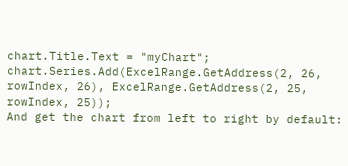chart.Title.Text = "myChart";
chart.Series.Add(ExcelRange.GetAddress(2, 26, rowIndex, 26), ExcelRange.GetAddress(2, 25, rowIndex, 25));
And get the chart from left to right by default: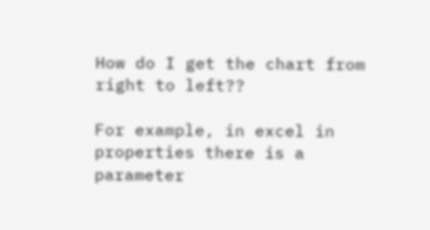How do I get the chart from right to left??

For example, in excel in properties there is a parameter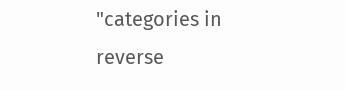"categories in reverse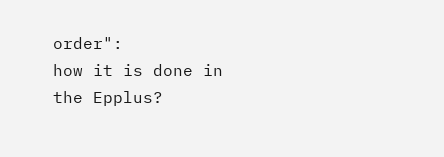order":
how it is done in the Epplus?